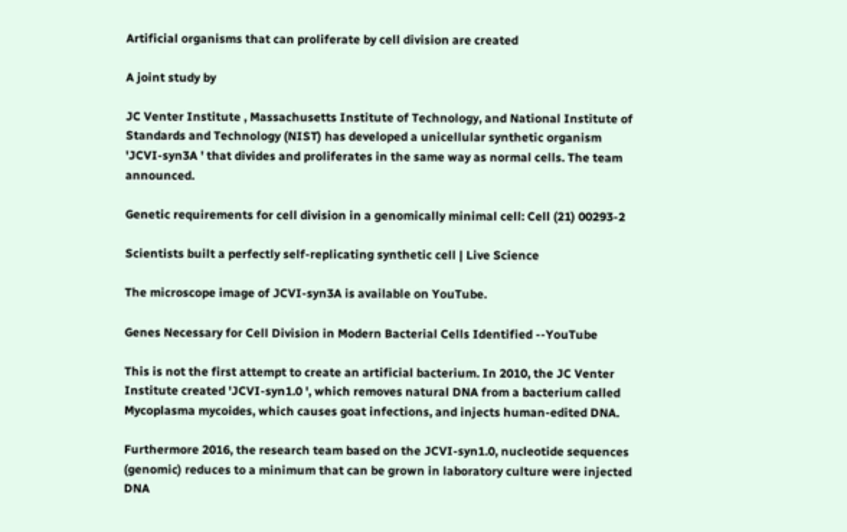Artificial organisms that can proliferate by cell division are created

A joint study by

JC Venter Institute , Massachusetts Institute of Technology, and National Institute of Standards and Technology (NIST) has developed a unicellular synthetic organism 'JCVI-syn3A ' that divides and proliferates in the same way as normal cells. The team announced.

Genetic requirements for cell division in a genomically minimal cell: Cell (21) 00293-2

Scientists built a perfectly self-replicating synthetic cell | Live Science

The microscope image of JCVI-syn3A is available on YouTube.

Genes Necessary for Cell Division in Modern Bacterial Cells Identified --YouTube

This is not the first attempt to create an artificial bacterium. In 2010, the JC Venter Institute created 'JCVI-syn1.0 ', which removes natural DNA from a bacterium called Mycoplasma mycoides, which causes goat infections, and injects human-edited DNA.

Furthermore 2016, the research team based on the JCVI-syn1.0, nucleotide sequences (genomic) reduces to a minimum that can be grown in laboratory culture were injected DNA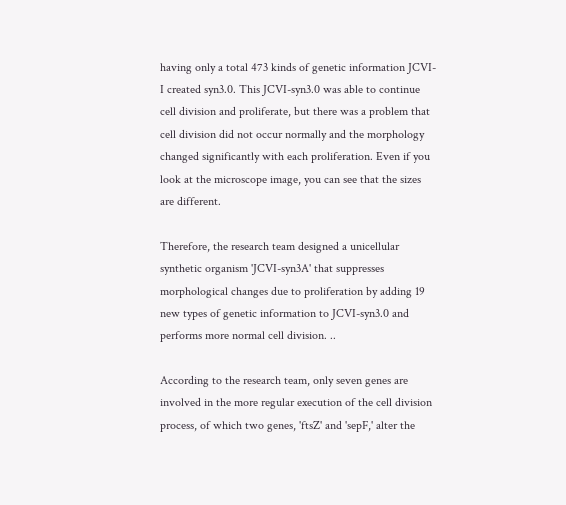having only a total 473 kinds of genetic information JCVI- I created syn3.0. This JCVI-syn3.0 was able to continue cell division and proliferate, but there was a problem that cell division did not occur normally and the morphology changed significantly with each proliferation. Even if you look at the microscope image, you can see that the sizes are different.

Therefore, the research team designed a unicellular synthetic organism 'JCVI-syn3A' that suppresses morphological changes due to proliferation by adding 19 new types of genetic information to JCVI-syn3.0 and performs more normal cell division. ..

According to the research team, only seven genes are involved in the more regular execution of the cell division process, of which two genes, 'ftsZ' and 'sepF,' alter the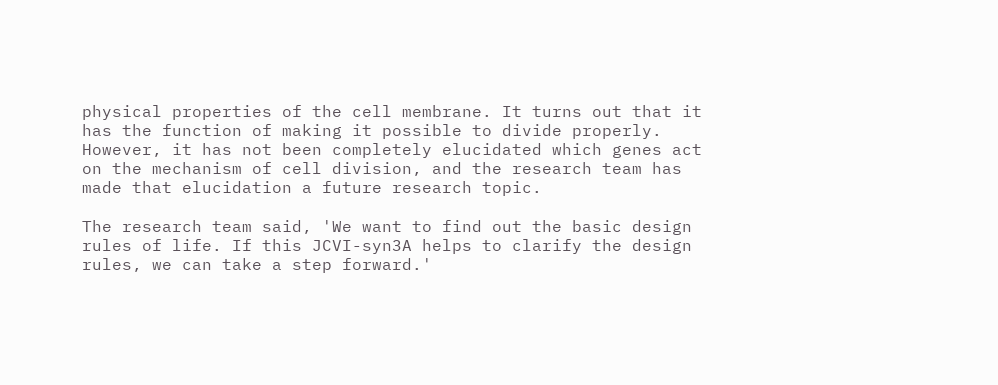physical properties of the cell membrane. It turns out that it has the function of making it possible to divide properly. However, it has not been completely elucidated which genes act on the mechanism of cell division, and the research team has made that elucidation a future research topic.

The research team said, 'We want to find out the basic design rules of life. If this JCVI-syn3A helps to clarify the design rules, we can take a step forward.'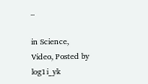..

in Science,   Video, Posted by log1i_yk